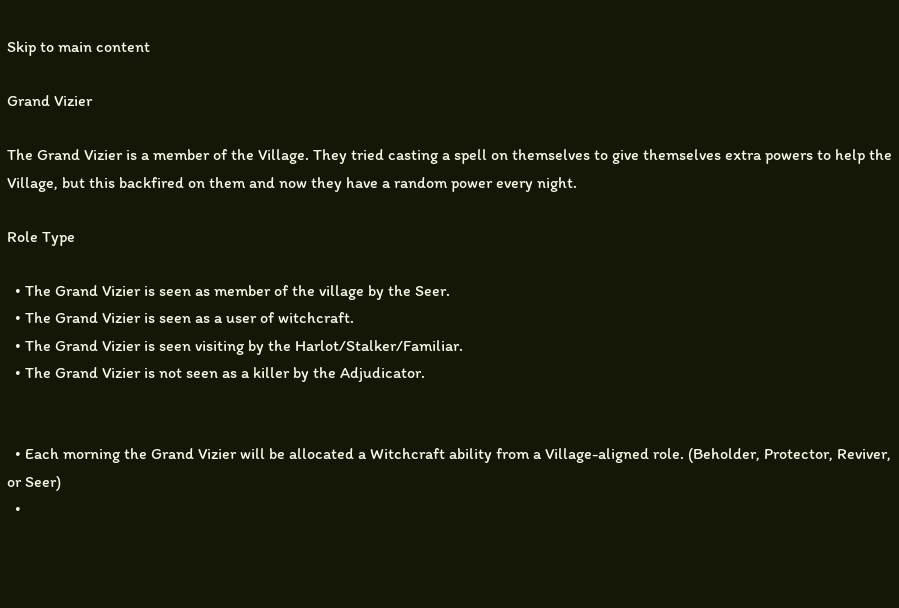Skip to main content

Grand Vizier

The Grand Vizier is a member of the Village. They tried casting a spell on themselves to give themselves extra powers to help the Village, but this backfired on them and now they have a random power every night.

Role Type

  • The Grand Vizier is seen as member of the village by the Seer.
  • The Grand Vizier is seen as a user of witchcraft.
  • The Grand Vizier is seen visiting by the Harlot/Stalker/Familiar.
  • The Grand Vizier is not seen as a killer by the Adjudicator.


  • Each morning the Grand Vizier will be allocated a Witchcraft ability from a Village-aligned role. (Beholder, Protector, Reviver, or Seer)
  •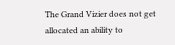The Grand Vizier does not get allocated an ability to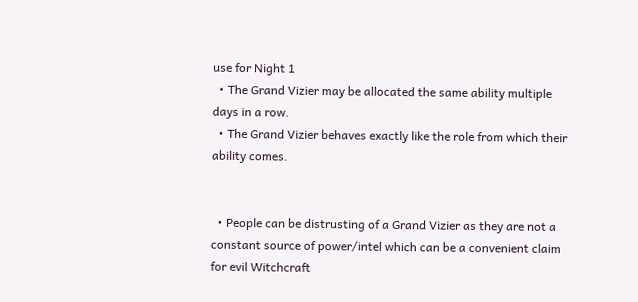use for Night 1
  • The Grand Vizier may be allocated the same ability multiple days in a row.
  • The Grand Vizier behaves exactly like the role from which their ability comes.


  • People can be distrusting of a Grand Vizier as they are not a constant source of power/intel which can be a convenient claim for evil Witchcraft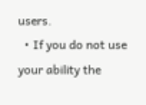users.
  • If you do not use your ability the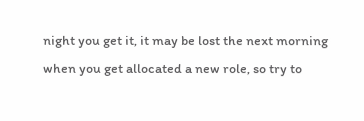night you get it, it may be lost the next morning when you get allocated a new role, so try to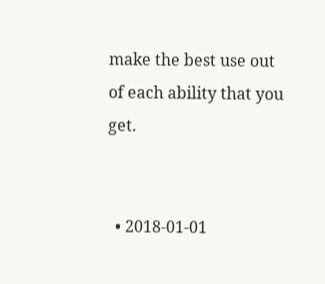make the best use out of each ability that you get.


  • 2018-01-01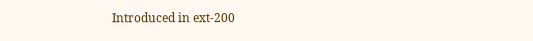Introduced in ext-200